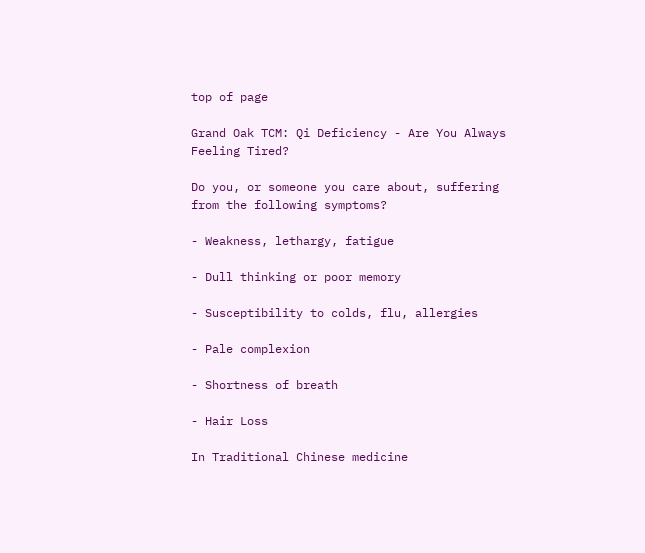top of page

Grand Oak TCM: Qi Deficiency - Are You Always Feeling Tired?

Do you, or someone you care about, suffering from the following symptoms?

- Weakness, lethargy, fatigue

- Dull thinking or poor memory

- Susceptibility to colds, flu, allergies

- Pale complexion

- Shortness of breath

- Hair Loss

In Traditional Chinese medicine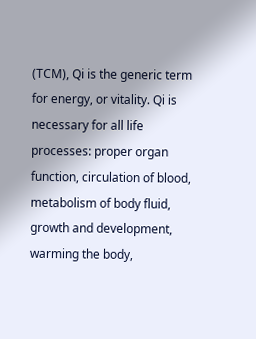(TCM), Qi is the generic term for energy, or vitality. Qi is necessary for all life processes: proper organ function, circulation of blood, metabolism of body fluid, growth and development, warming the body,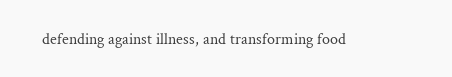defending against illness, and transforming food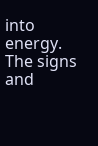into energy. The signs and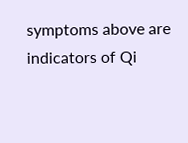symptoms above are indicators of Qi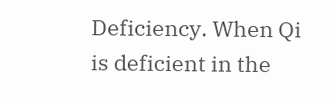Deficiency. When Qi is deficient in the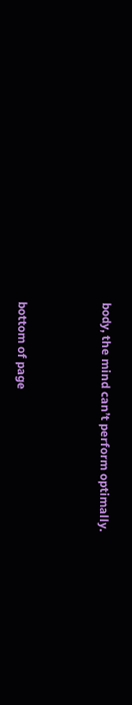body, the mind can’t perform optimally.



bottom of page